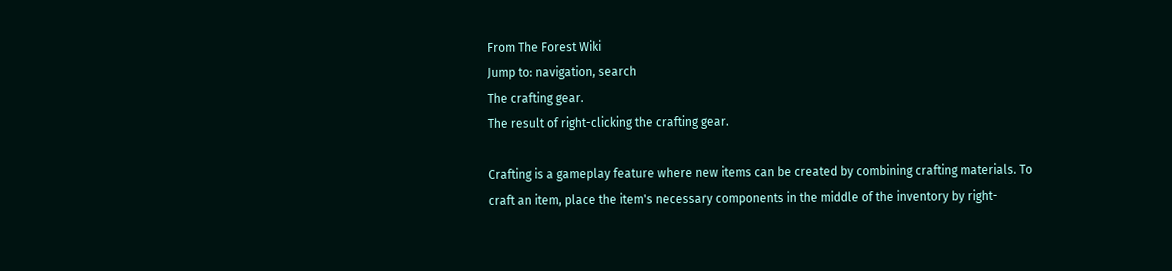From The Forest Wiki
Jump to: navigation, search
The crafting gear.
The result of right-clicking the crafting gear.

Crafting is a gameplay feature where new items can be created by combining crafting materials. To craft an item, place the item's necessary components in the middle of the inventory by right-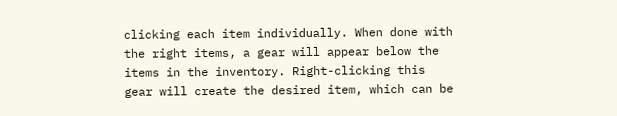clicking each item individually. When done with the right items, a gear will appear below the items in the inventory. Right-clicking this gear will create the desired item, which can be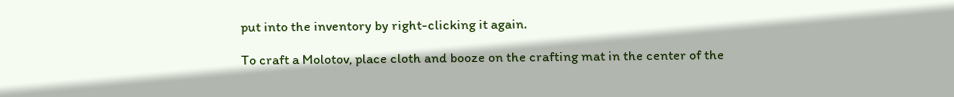put into the inventory by right-clicking it again.

To craft a Molotov, place cloth and booze on the crafting mat in the center of the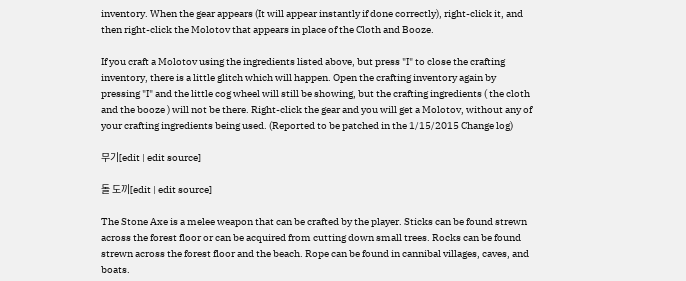inventory. When the gear appears (It will appear instantly if done correctly), right-click it, and then right-click the Molotov that appears in place of the Cloth and Booze.

If you craft a Molotov using the ingredients listed above, but press "I" to close the crafting inventory, there is a little glitch which will happen. Open the crafting inventory again by pressing "I" and the little cog wheel will still be showing, but the crafting ingredients ( the cloth and the booze ) will not be there. Right-click the gear and you will get a Molotov, without any of your crafting ingredients being used. (Reported to be patched in the 1/15/2015 Change log)

무기[edit | edit source]

돌 도끼[edit | edit source]

The Stone Axe is a melee weapon that can be crafted by the player. Sticks can be found strewn across the forest floor or can be acquired from cutting down small trees. Rocks can be found strewn across the forest floor and the beach. Rope can be found in cannibal villages, caves, and boats.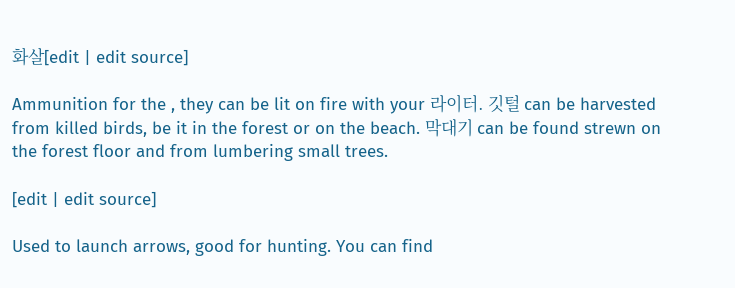화살[edit | edit source]

Ammunition for the , they can be lit on fire with your 라이터. 깃털 can be harvested from killed birds, be it in the forest or on the beach. 막대기 can be found strewn on the forest floor and from lumbering small trees.

[edit | edit source]

Used to launch arrows, good for hunting. You can find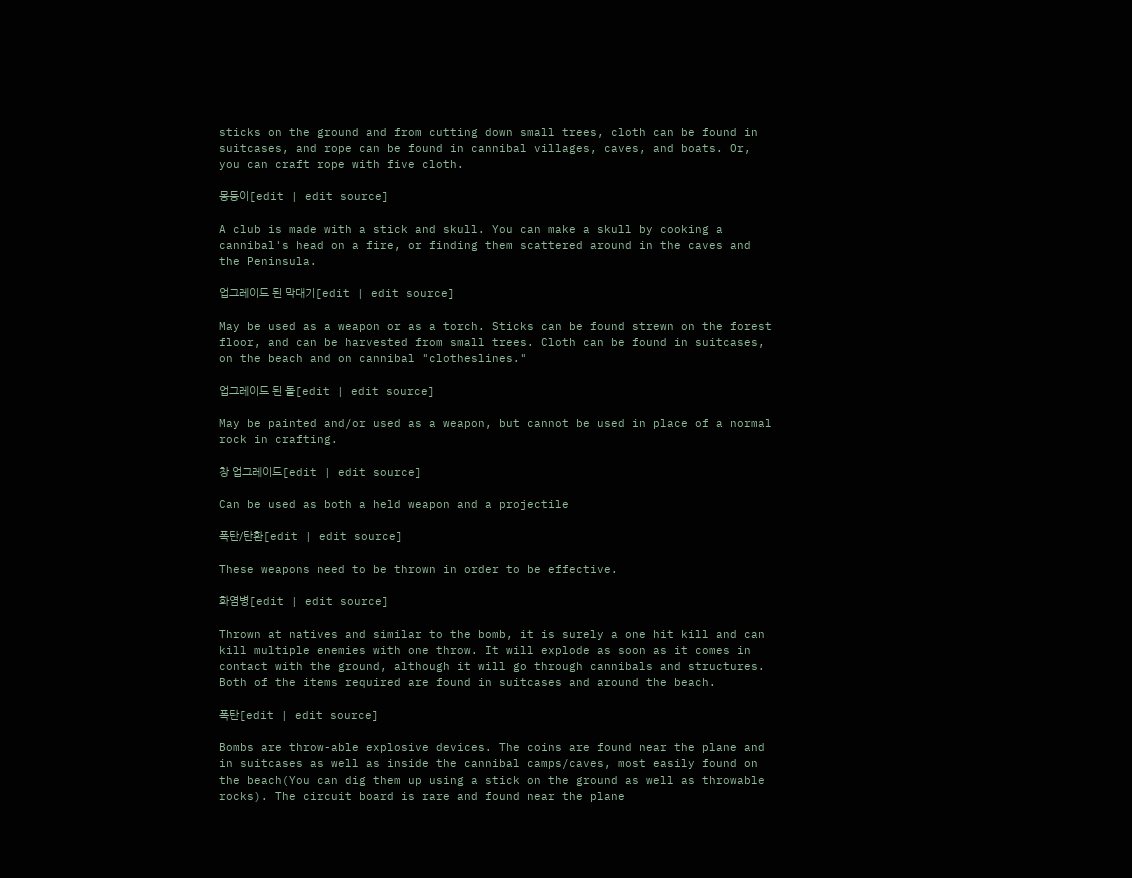sticks on the ground and from cutting down small trees, cloth can be found in suitcases, and rope can be found in cannibal villages, caves, and boats. Or, you can craft rope with five cloth.

몽둥이[edit | edit source]

A club is made with a stick and skull. You can make a skull by cooking a cannibal's head on a fire, or finding them scattered around in the caves and the Peninsula.

업그레이드 된 막대기[edit | edit source]

May be used as a weapon or as a torch. Sticks can be found strewn on the forest floor, and can be harvested from small trees. Cloth can be found in suitcases, on the beach and on cannibal "clotheslines."

업그레이드 된 돌[edit | edit source]

May be painted and/or used as a weapon, but cannot be used in place of a normal rock in crafting.

창 업그레이드[edit | edit source]

Can be used as both a held weapon and a projectile

폭탄/탄환[edit | edit source]

These weapons need to be thrown in order to be effective.

화염병[edit | edit source]

Thrown at natives and similar to the bomb, it is surely a one hit kill and can kill multiple enemies with one throw. It will explode as soon as it comes in contact with the ground, although it will go through cannibals and structures. Both of the items required are found in suitcases and around the beach.

폭탄[edit | edit source]

Bombs are throw-able explosive devices. The coins are found near the plane and in suitcases as well as inside the cannibal camps/caves, most easily found on the beach(You can dig them up using a stick on the ground as well as throwable rocks). The circuit board is rare and found near the plane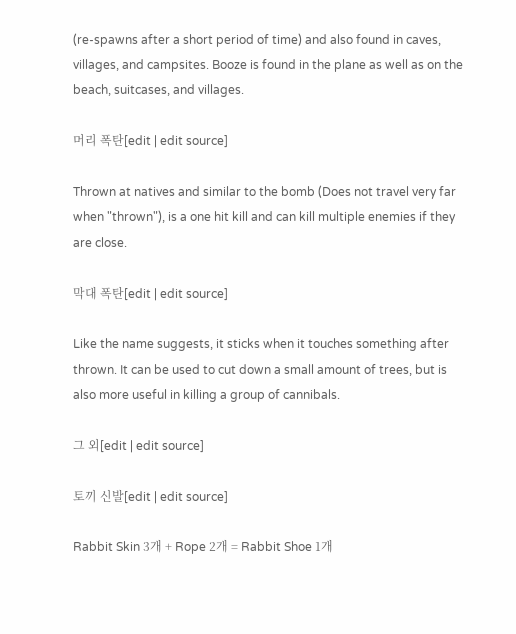(re-spawns after a short period of time) and also found in caves, villages, and campsites. Booze is found in the plane as well as on the beach, suitcases, and villages.

머리 폭탄[edit | edit source]

Thrown at natives and similar to the bomb (Does not travel very far when "thrown"), is a one hit kill and can kill multiple enemies if they are close.

막대 폭탄[edit | edit source]

Like the name suggests, it sticks when it touches something after thrown. It can be used to cut down a small amount of trees, but is also more useful in killing a group of cannibals.

그 외[edit | edit source]

토끼 신발[edit | edit source]

Rabbit Skin 3개 + Rope 2개 = Rabbit Shoe 1개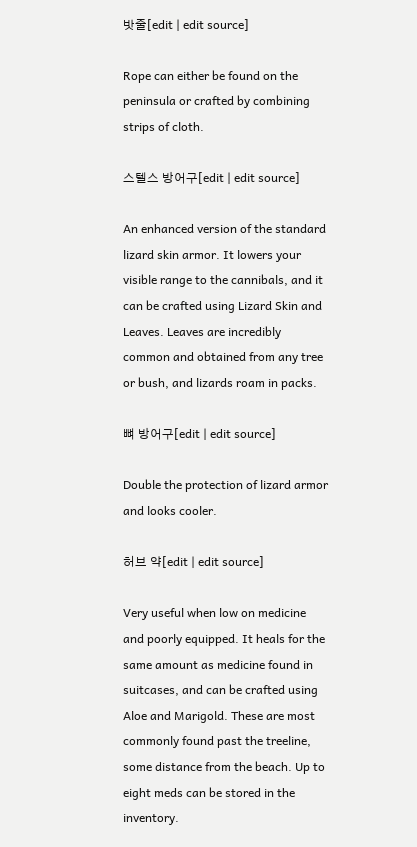밧줄[edit | edit source]

Rope can either be found on the peninsula or crafted by combining strips of cloth.

스텔스 방어구[edit | edit source]

An enhanced version of the standard lizard skin armor. It lowers your visible range to the cannibals, and it can be crafted using Lizard Skin and Leaves. Leaves are incredibly common and obtained from any tree or bush, and lizards roam in packs.

뼈 방어구[edit | edit source]

Double the protection of lizard armor and looks cooler.

허브 약[edit | edit source]

Very useful when low on medicine and poorly equipped. It heals for the same amount as medicine found in suitcases, and can be crafted using Aloe and Marigold. These are most commonly found past the treeline, some distance from the beach. Up to eight meds can be stored in the inventory.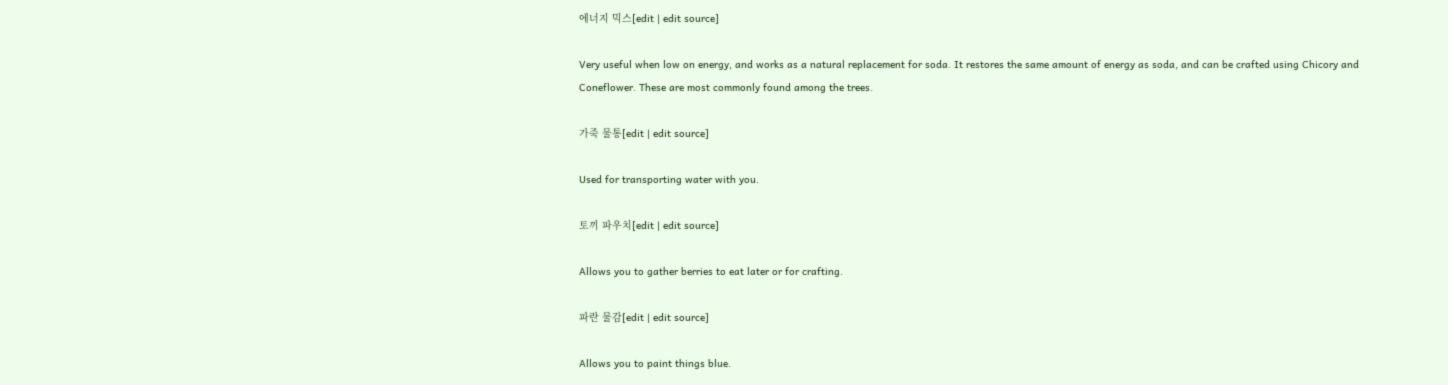에너지 믹스[edit | edit source]

Very useful when low on energy, and works as a natural replacement for soda. It restores the same amount of energy as soda, and can be crafted using Chicory and Coneflower. These are most commonly found among the trees.

가죽 물통[edit | edit source]

Used for transporting water with you.

토끼 파우치[edit | edit source]

Allows you to gather berries to eat later or for crafting.

파란 물감[edit | edit source]

Allows you to paint things blue.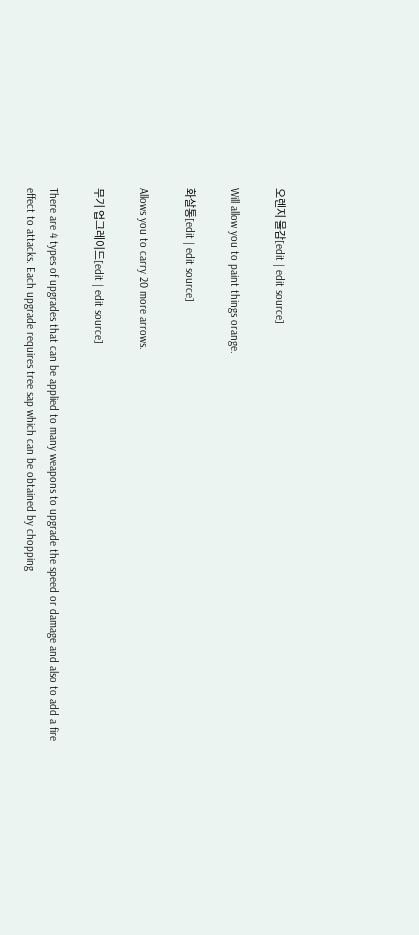오렌지 물감[edit | edit source]

Will allow you to paint things orange.

화살통[edit | edit source]

Allows you to carry 20 more arrows.

무기 업그레이드[edit | edit source]

There are 4 types of upgrades that can be applied to many weapons to upgrade the speed or damage and also to add a fire effect to attacks. Each upgrade requires tree sap which can be obtained by chopping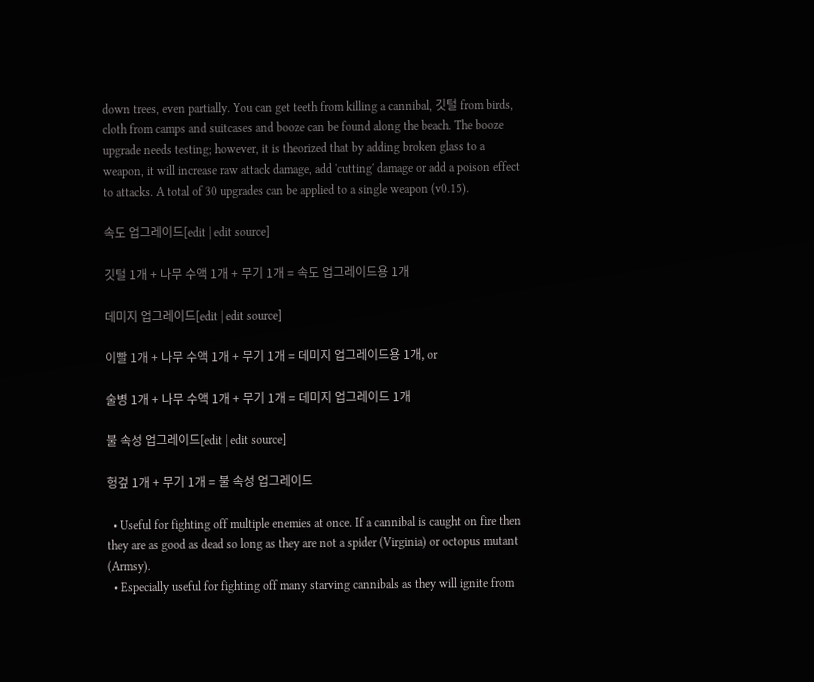down trees, even partially. You can get teeth from killing a cannibal, 깃털 from birds, cloth from camps and suitcases and booze can be found along the beach. The booze upgrade needs testing; however, it is theorized that by adding broken glass to a weapon, it will increase raw attack damage, add 'cutting' damage or add a poison effect to attacks. A total of 30 upgrades can be applied to a single weapon (v0.15).

속도 업그레이드[edit | edit source]

깃털 1개 + 나무 수액 1개 + 무기 1개 = 속도 업그레이드용 1개

데미지 업그레이드[edit | edit source]

이빨 1개 + 나무 수액 1개 + 무기 1개 = 데미지 업그레이드용 1개, or

술병 1개 + 나무 수액 1개 + 무기 1개 = 데미지 업그레이드 1개

불 속성 업그레이드[edit | edit source]

헝겊 1개 + 무기 1개 = 불 속성 업그레이드

  • Useful for fighting off multiple enemies at once. If a cannibal is caught on fire then they are as good as dead so long as they are not a spider (Virginia) or octopus mutant (Armsy).
  • Especially useful for fighting off many starving cannibals as they will ignite from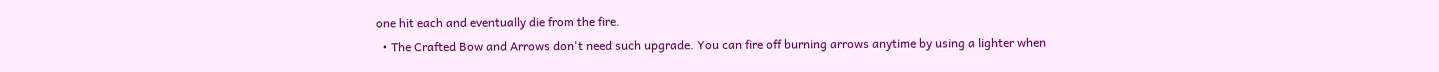one hit each and eventually die from the fire.
  • The Crafted Bow and Arrows don't need such upgrade. You can fire off burning arrows anytime by using a lighter when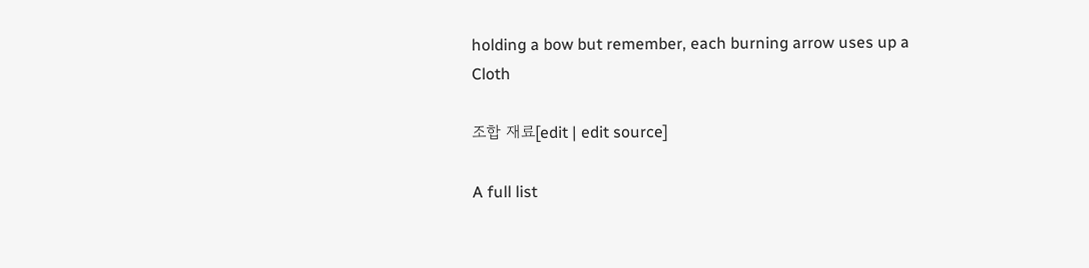holding a bow but remember, each burning arrow uses up a Cloth

조합 재료[edit | edit source]

A full list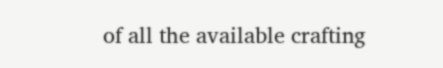of all the available crafting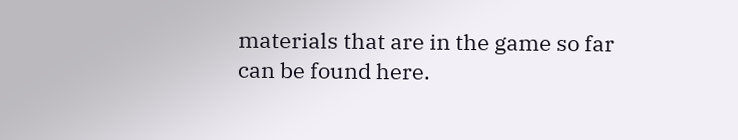materials that are in the game so far can be found here.